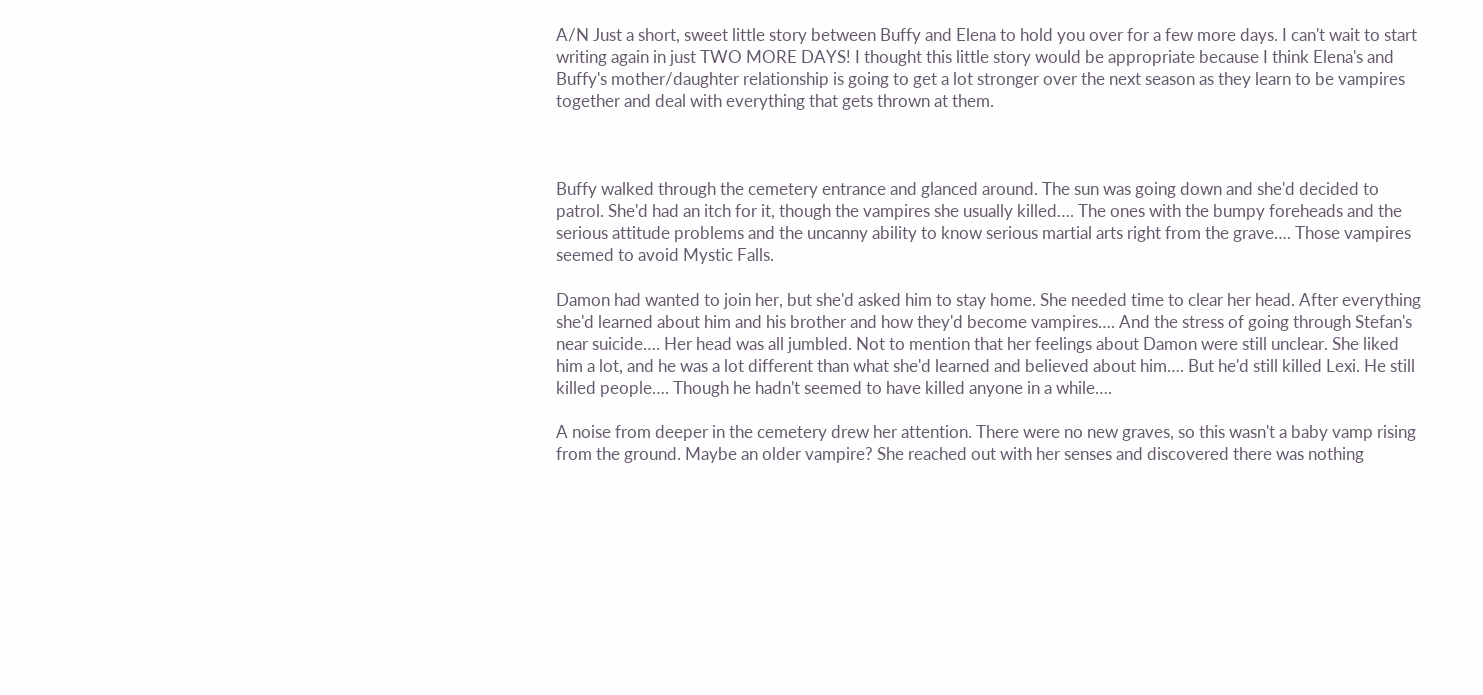A/N Just a short, sweet little story between Buffy and Elena to hold you over for a few more days. I can't wait to start writing again in just TWO MORE DAYS! I thought this little story would be appropriate because I think Elena's and Buffy's mother/daughter relationship is going to get a lot stronger over the next season as they learn to be vampires together and deal with everything that gets thrown at them.



Buffy walked through the cemetery entrance and glanced around. The sun was going down and she'd decided to patrol. She'd had an itch for it, though the vampires she usually killed…. The ones with the bumpy foreheads and the serious attitude problems and the uncanny ability to know serious martial arts right from the grave…. Those vampires seemed to avoid Mystic Falls.

Damon had wanted to join her, but she'd asked him to stay home. She needed time to clear her head. After everything she'd learned about him and his brother and how they'd become vampires…. And the stress of going through Stefan's near suicide…. Her head was all jumbled. Not to mention that her feelings about Damon were still unclear. She liked him a lot, and he was a lot different than what she'd learned and believed about him…. But he'd still killed Lexi. He still killed people…. Though he hadn't seemed to have killed anyone in a while….

A noise from deeper in the cemetery drew her attention. There were no new graves, so this wasn't a baby vamp rising from the ground. Maybe an older vampire? She reached out with her senses and discovered there was nothing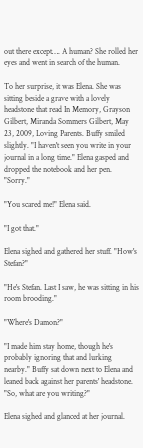out there except…. A human? She rolled her eyes and went in search of the human.

To her surprise, it was Elena. She was sitting beside a grave with a lovely headstone that read In Memory, Grayson Gilbert, Miranda Sommers Gilbert, May 23, 2009, Loving Parents. Buffy smiled slightly. "I haven't seen you write in your journal in a long time." Elena gasped and dropped the notebook and her pen. "Sorry."

"You scared me!" Elena said.

"I got that."

Elena sighed and gathered her stuff. "How's Stefan?"

"He's Stefan. Last I saw, he was sitting in his room brooding."

"Where's Damon?"

"I made him stay home, though he's probably ignoring that and lurking nearby." Buffy sat down next to Elena and leaned back against her parents' headstone. "So, what are you writing?"

Elena sighed and glanced at her journal.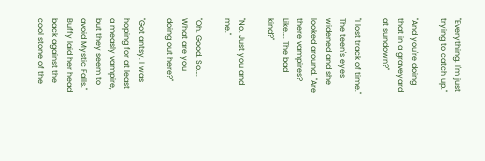"Everything. I'm just trying to catch up."

"And you're doing that in a graveyard at sundown?"

"I lost track of time." The teen's eyes widened and she looked around. "Are there vampires? Like…. The bad kind?"

"No. Just you and me."

"Oh. Good. So…. What are you doing out here?"

"Got antsy. I was hoping for at least a measly vampire, but they seem to avoid Mystic Falls." Buffy laid her head back against the cool stone of the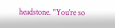headstone. "You're so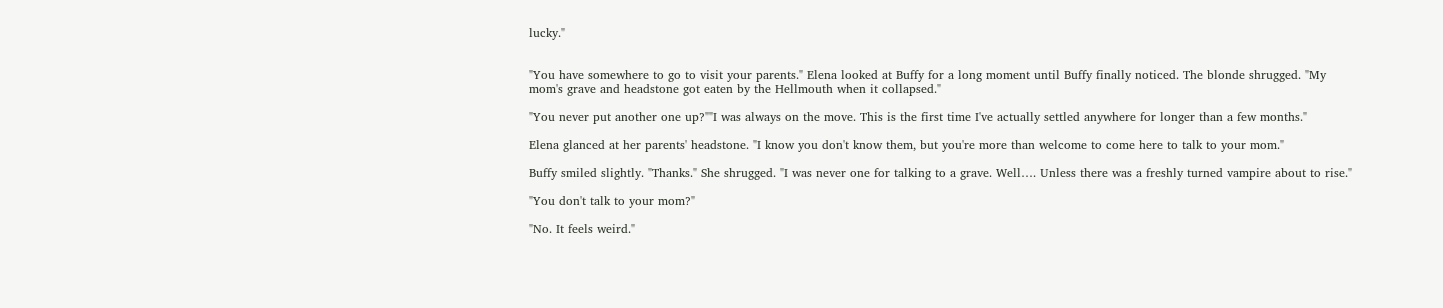lucky."


"You have somewhere to go to visit your parents." Elena looked at Buffy for a long moment until Buffy finally noticed. The blonde shrugged. "My mom's grave and headstone got eaten by the Hellmouth when it collapsed."

"You never put another one up?""I was always on the move. This is the first time I've actually settled anywhere for longer than a few months."

Elena glanced at her parents' headstone. "I know you don't know them, but you're more than welcome to come here to talk to your mom."

Buffy smiled slightly. "Thanks." She shrugged. "I was never one for talking to a grave. Well…. Unless there was a freshly turned vampire about to rise."

"You don't talk to your mom?"

"No. It feels weird."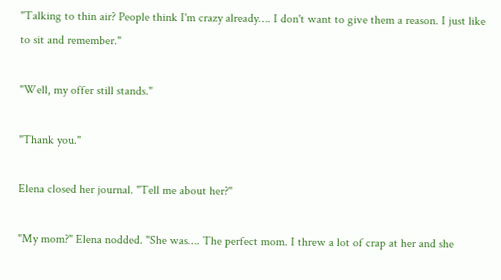"Talking to thin air? People think I'm crazy already…. I don't want to give them a reason. I just like to sit and remember."

"Well, my offer still stands."

"Thank you."

Elena closed her journal. "Tell me about her?"

"My mom?" Elena nodded. "She was…. The perfect mom. I threw a lot of crap at her and she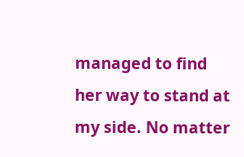managed to find her way to stand at my side. No matter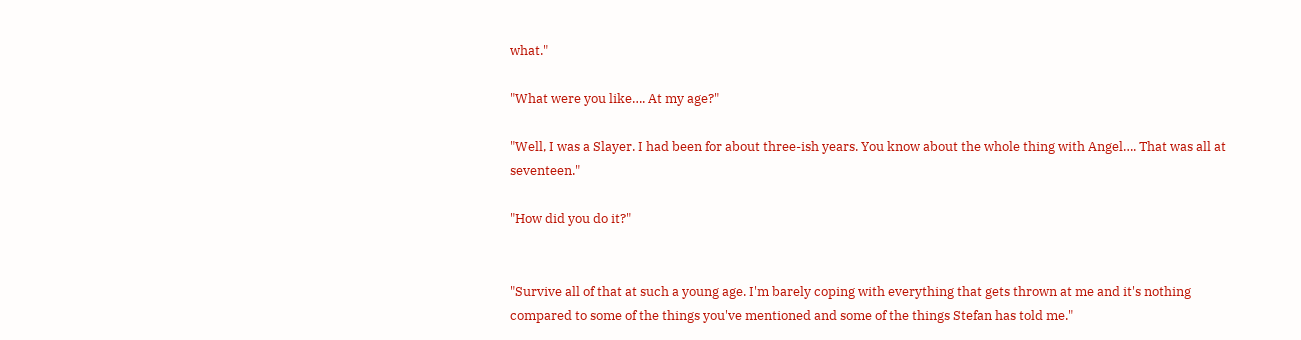what."

"What were you like…. At my age?"

"Well, I was a Slayer. I had been for about three-ish years. You know about the whole thing with Angel…. That was all at seventeen."

"How did you do it?"


"Survive all of that at such a young age. I'm barely coping with everything that gets thrown at me and it's nothing compared to some of the things you've mentioned and some of the things Stefan has told me."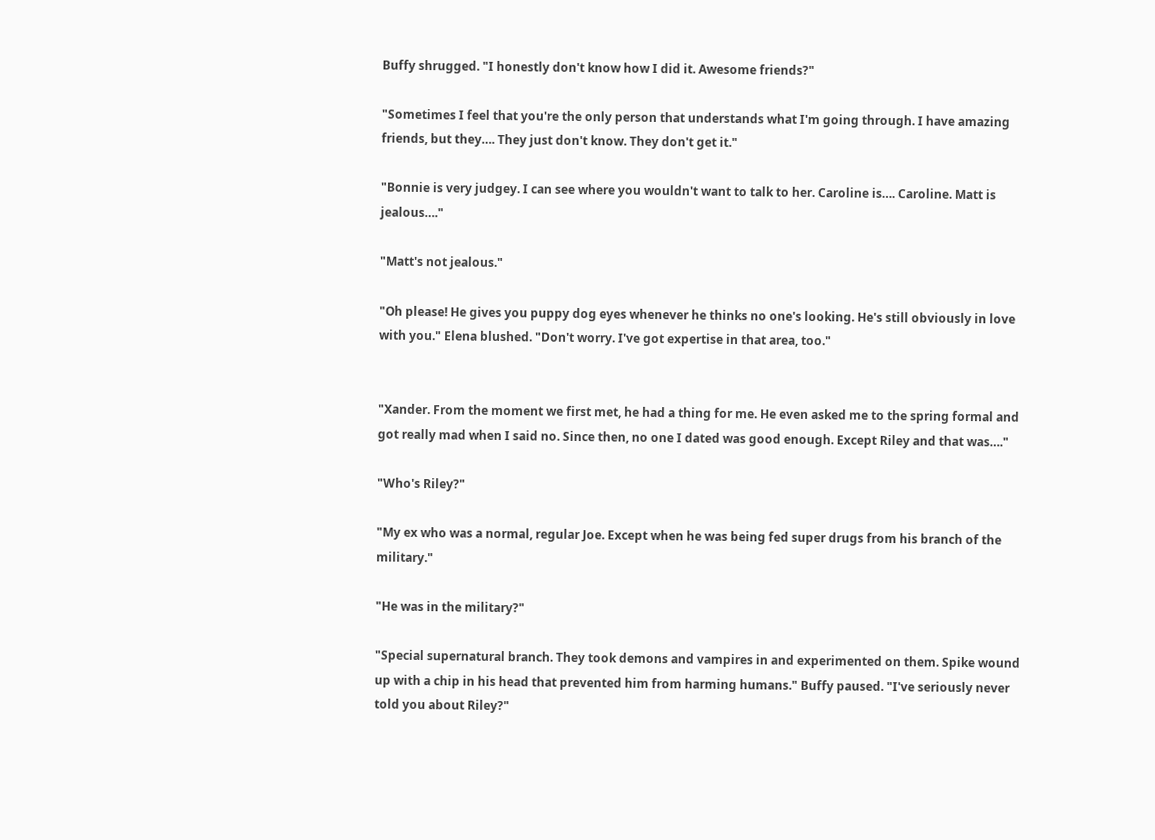Buffy shrugged. "I honestly don't know how I did it. Awesome friends?"

"Sometimes I feel that you're the only person that understands what I'm going through. I have amazing friends, but they…. They just don't know. They don't get it."

"Bonnie is very judgey. I can see where you wouldn't want to talk to her. Caroline is…. Caroline. Matt is jealous…."

"Matt's not jealous."

"Oh please! He gives you puppy dog eyes whenever he thinks no one's looking. He's still obviously in love with you." Elena blushed. "Don't worry. I've got expertise in that area, too."


"Xander. From the moment we first met, he had a thing for me. He even asked me to the spring formal and got really mad when I said no. Since then, no one I dated was good enough. Except Riley and that was…."

"Who's Riley?"

"My ex who was a normal, regular Joe. Except when he was being fed super drugs from his branch of the military."

"He was in the military?"

"Special supernatural branch. They took demons and vampires in and experimented on them. Spike wound up with a chip in his head that prevented him from harming humans." Buffy paused. "I've seriously never told you about Riley?"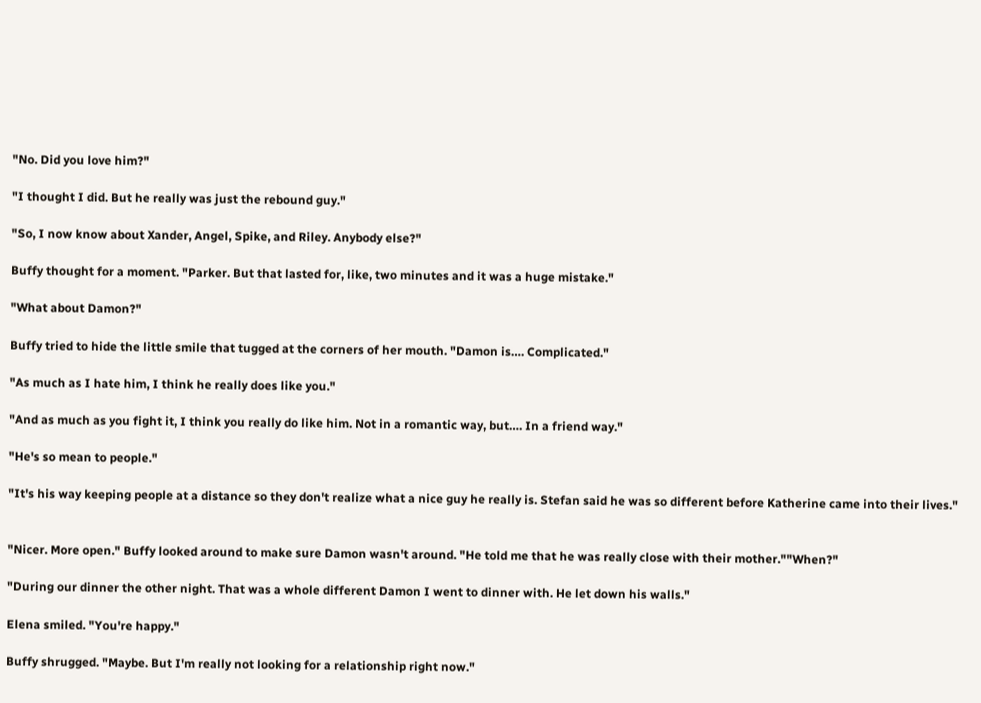"No. Did you love him?"

"I thought I did. But he really was just the rebound guy."

"So, I now know about Xander, Angel, Spike, and Riley. Anybody else?"

Buffy thought for a moment. "Parker. But that lasted for, like, two minutes and it was a huge mistake."

"What about Damon?"

Buffy tried to hide the little smile that tugged at the corners of her mouth. "Damon is…. Complicated."

"As much as I hate him, I think he really does like you."

"And as much as you fight it, I think you really do like him. Not in a romantic way, but…. In a friend way."

"He's so mean to people."

"It's his way keeping people at a distance so they don't realize what a nice guy he really is. Stefan said he was so different before Katherine came into their lives."


"Nicer. More open." Buffy looked around to make sure Damon wasn't around. "He told me that he was really close with their mother.""When?"

"During our dinner the other night. That was a whole different Damon I went to dinner with. He let down his walls."

Elena smiled. "You're happy."

Buffy shrugged. "Maybe. But I'm really not looking for a relationship right now."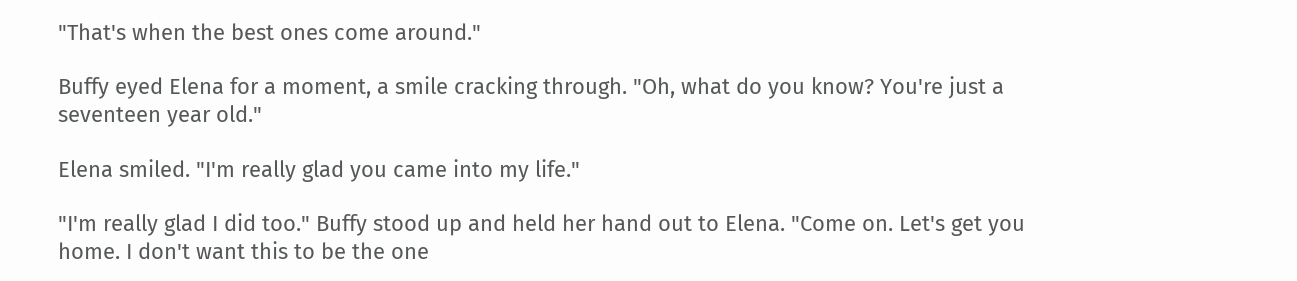"That's when the best ones come around."

Buffy eyed Elena for a moment, a smile cracking through. "Oh, what do you know? You're just a seventeen year old."

Elena smiled. "I'm really glad you came into my life."

"I'm really glad I did too." Buffy stood up and held her hand out to Elena. "Come on. Let's get you home. I don't want this to be the one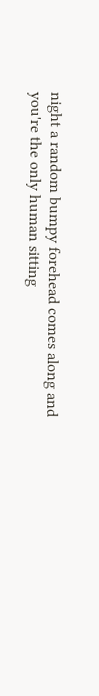night a random bumpy forehead comes along and you're the only human sitting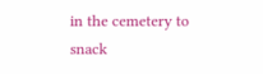in the cemetery to snack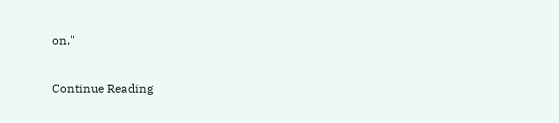on."

Continue Reading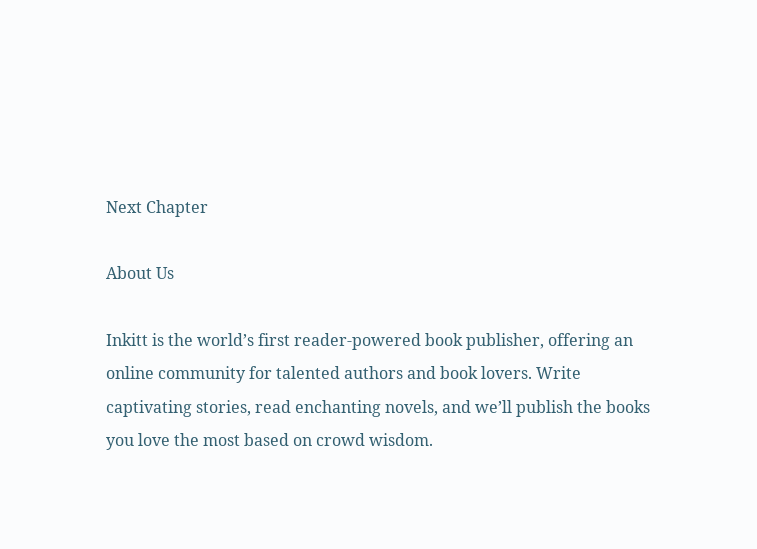Next Chapter

About Us

Inkitt is the world’s first reader-powered book publisher, offering an online community for talented authors and book lovers. Write captivating stories, read enchanting novels, and we’ll publish the books you love the most based on crowd wisdom.